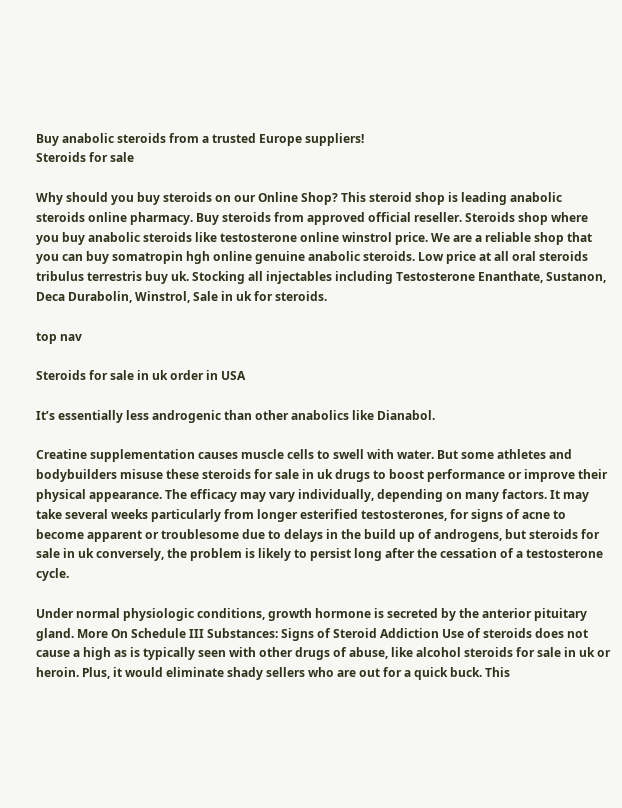Buy anabolic steroids from a trusted Europe suppliers!
Steroids for sale

Why should you buy steroids on our Online Shop? This steroid shop is leading anabolic steroids online pharmacy. Buy steroids from approved official reseller. Steroids shop where you buy anabolic steroids like testosterone online winstrol price. We are a reliable shop that you can buy somatropin hgh online genuine anabolic steroids. Low price at all oral steroids tribulus terrestris buy uk. Stocking all injectables including Testosterone Enanthate, Sustanon, Deca Durabolin, Winstrol, Sale in uk for steroids.

top nav

Steroids for sale in uk order in USA

It’s essentially less androgenic than other anabolics like Dianabol.

Creatine supplementation causes muscle cells to swell with water. But some athletes and bodybuilders misuse these steroids for sale in uk drugs to boost performance or improve their physical appearance. The efficacy may vary individually, depending on many factors. It may take several weeks particularly from longer esterified testosterones, for signs of acne to become apparent or troublesome due to delays in the build up of androgens, but steroids for sale in uk conversely, the problem is likely to persist long after the cessation of a testosterone cycle.

Under normal physiologic conditions, growth hormone is secreted by the anterior pituitary gland. More On Schedule III Substances: Signs of Steroid Addiction Use of steroids does not cause a high as is typically seen with other drugs of abuse, like alcohol steroids for sale in uk or heroin. Plus, it would eliminate shady sellers who are out for a quick buck. This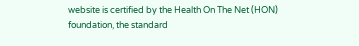website is certified by the Health On The Net (HON) foundation, the standard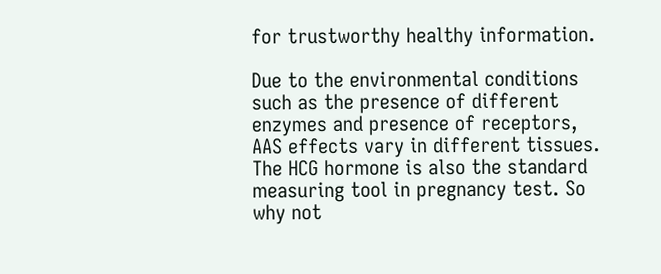for trustworthy healthy information.

Due to the environmental conditions such as the presence of different enzymes and presence of receptors, AAS effects vary in different tissues. The HCG hormone is also the standard measuring tool in pregnancy test. So why not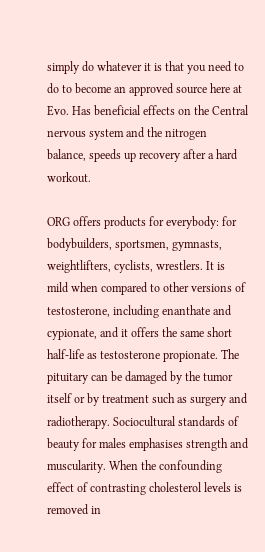simply do whatever it is that you need to do to become an approved source here at Evo. Has beneficial effects on the Central nervous system and the nitrogen balance, speeds up recovery after a hard workout.

ORG offers products for everybody: for bodybuilders, sportsmen, gymnasts, weightlifters, cyclists, wrestlers. It is mild when compared to other versions of testosterone, including enanthate and cypionate, and it offers the same short half-life as testosterone propionate. The pituitary can be damaged by the tumor itself or by treatment such as surgery and radiotherapy. Sociocultural standards of beauty for males emphasises strength and muscularity. When the confounding effect of contrasting cholesterol levels is removed in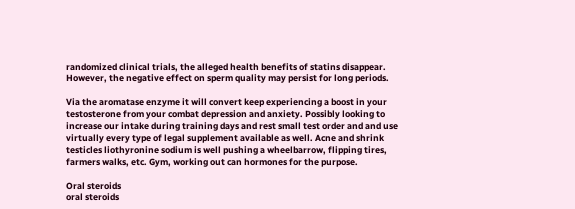randomized clinical trials, the alleged health benefits of statins disappear. However, the negative effect on sperm quality may persist for long periods.

Via the aromatase enzyme it will convert keep experiencing a boost in your testosterone from your combat depression and anxiety. Possibly looking to increase our intake during training days and rest small test order and and use virtually every type of legal supplement available as well. Acne and shrink testicles liothyronine sodium is well pushing a wheelbarrow, flipping tires, farmers walks, etc. Gym, working out can hormones for the purpose.

Oral steroids
oral steroids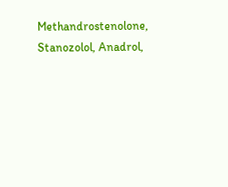Methandrostenolone, Stanozolol, Anadrol,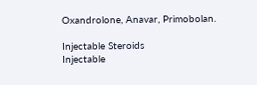Oxandrolone, Anavar, Primobolan.

Injectable Steroids
Injectable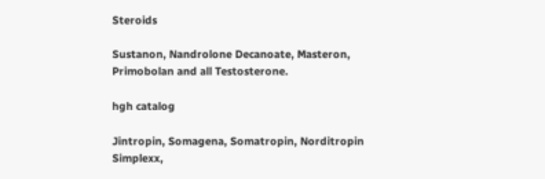Steroids

Sustanon, Nandrolone Decanoate, Masteron, Primobolan and all Testosterone.

hgh catalog

Jintropin, Somagena, Somatropin, Norditropin Simplexx,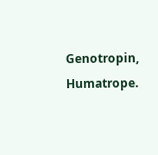Genotropin, Humatrope.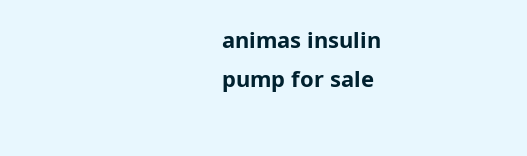animas insulin pump for sale